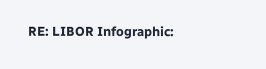RE: LIBOR Infographic: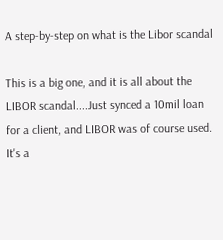A step-by-step on what is the Libor scandal

This is a big one, and it is all about the LIBOR scandal....Just synced a 10mil loan for a client, and LIBOR was of course used. It's a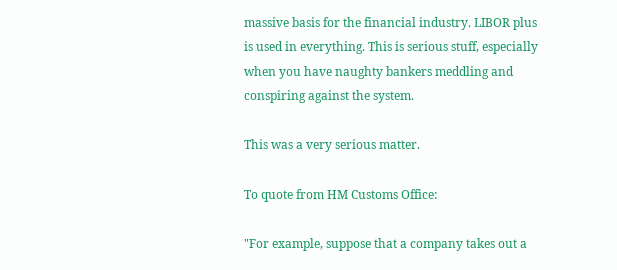massive basis for the financial industry. LIBOR plus is used in everything. This is serious stuff, especially when you have naughty bankers meddling and conspiring against the system.

This was a very serious matter.

To quote from HM Customs Office:

"For example, suppose that a company takes out a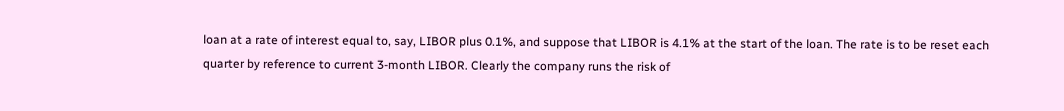loan at a rate of interest equal to, say, LIBOR plus 0.1%, and suppose that LIBOR is 4.1% at the start of the loan. The rate is to be reset each quarter by reference to current 3-month LIBOR. Clearly the company runs the risk of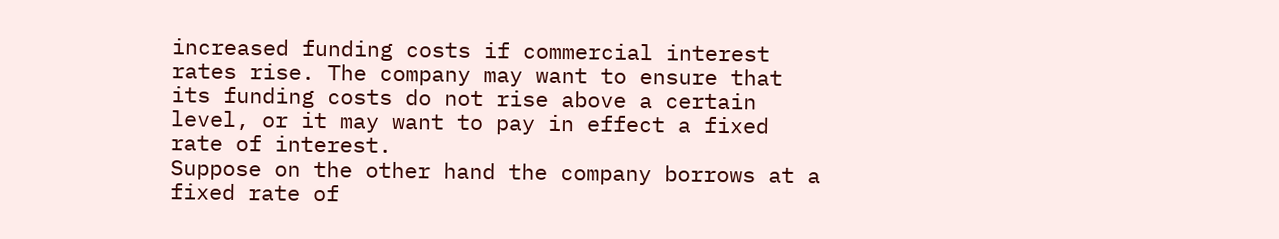increased funding costs if commercial interest rates rise. The company may want to ensure that its funding costs do not rise above a certain level, or it may want to pay in effect a fixed rate of interest.
Suppose on the other hand the company borrows at a fixed rate of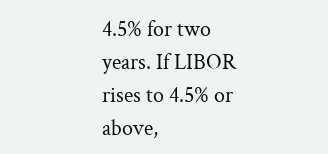4.5% for two years. If LIBOR rises to 4.5% or above,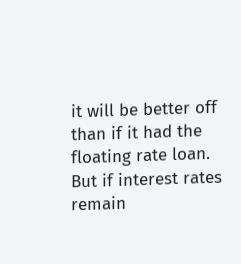it will be better off than if it had the floating rate loan. But if interest rates remain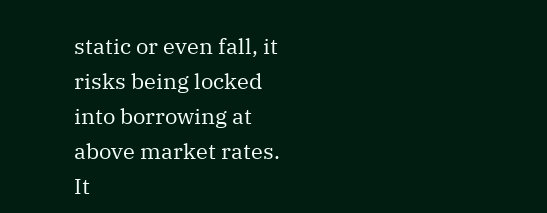static or even fall, it risks being locked into borrowing at above market rates. It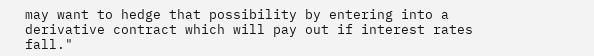may want to hedge that possibility by entering into a derivative contract which will pay out if interest rates fall."